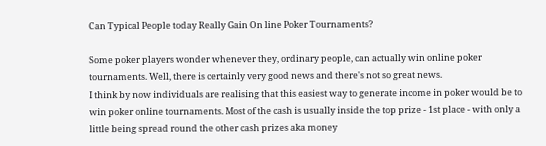Can Typical People today Really Gain On line Poker Tournaments?

Some poker players wonder whenever they, ordinary people, can actually win online poker tournaments. Well, there is certainly very good news and there's not so great news.
I think by now individuals are realising that this easiest way to generate income in poker would be to win poker online tournaments. Most of the cash is usually inside the top prize - 1st place - with only a little being spread round the other cash prizes aka money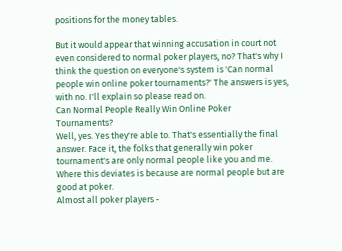positions for the money tables.

But it would appear that winning accusation in court not even considered to normal poker players, no? That's why I think the question on everyone's system is 'Can normal people win online poker tournaments?' The answers is yes, with no. I'll explain so please read on.
Can Normal People Really Win Online Poker Tournaments?
Well, yes. Yes they're able to. That's essentially the final answer. Face it, the folks that generally win poker tournament's are only normal people like you and me. Where this deviates is because are normal people but are good at poker.
Almost all poker players -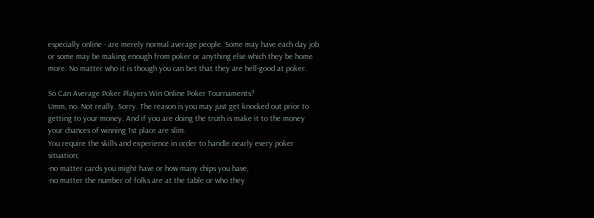especially online - are merely normal average people. Some may have each day job or some may be making enough from poker or anything else which they be home more. No matter who it is though you can bet that they are hell-good at poker.

So Can Average Poker Players Win Online Poker Tournaments?
Umm, no. Not really. Sorry. The reason is you may just get knocked out prior to getting to your money. And if you are doing the truth is make it to the money your chances of winning 1st place are slim.
You require the skills and experience in order to handle nearly every poker situation;
-no matter cards you might have or how many chips you have,
-no matter the number of folks are at the table or who they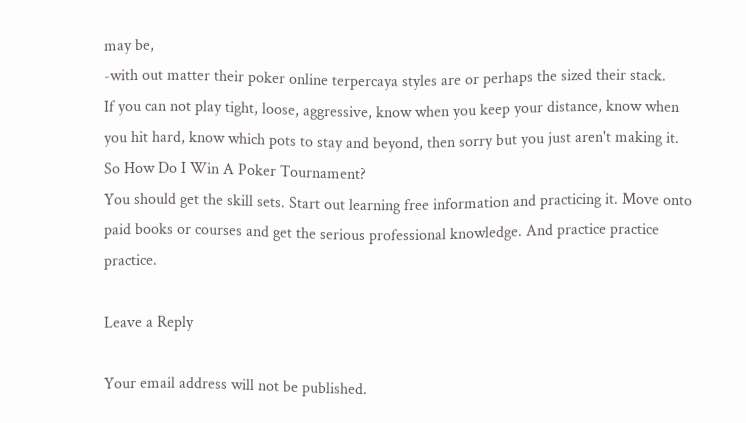may be,
-with out matter their poker online terpercaya styles are or perhaps the sized their stack.
If you can not play tight, loose, aggressive, know when you keep your distance, know when you hit hard, know which pots to stay and beyond, then sorry but you just aren't making it.
So How Do I Win A Poker Tournament?
You should get the skill sets. Start out learning free information and practicing it. Move onto paid books or courses and get the serious professional knowledge. And practice practice practice.

Leave a Reply

Your email address will not be published.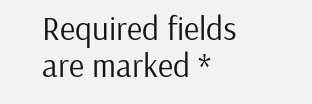Required fields are marked *